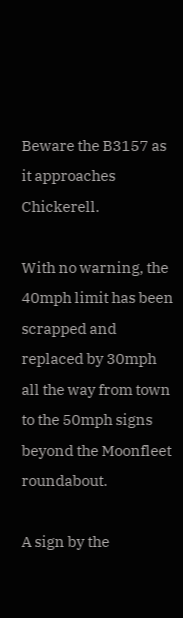Beware the B3157 as it approaches Chickerell.

With no warning, the 40mph limit has been scrapped and replaced by 30mph all the way from town to the 50mph signs beyond the Moonfleet roundabout.

A sign by the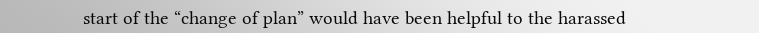start of the “change of plan” would have been helpful to the harassed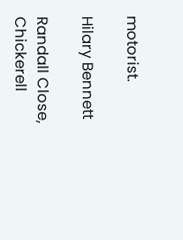motorist.

Hilary Bennett

Randall Close, Chickerell